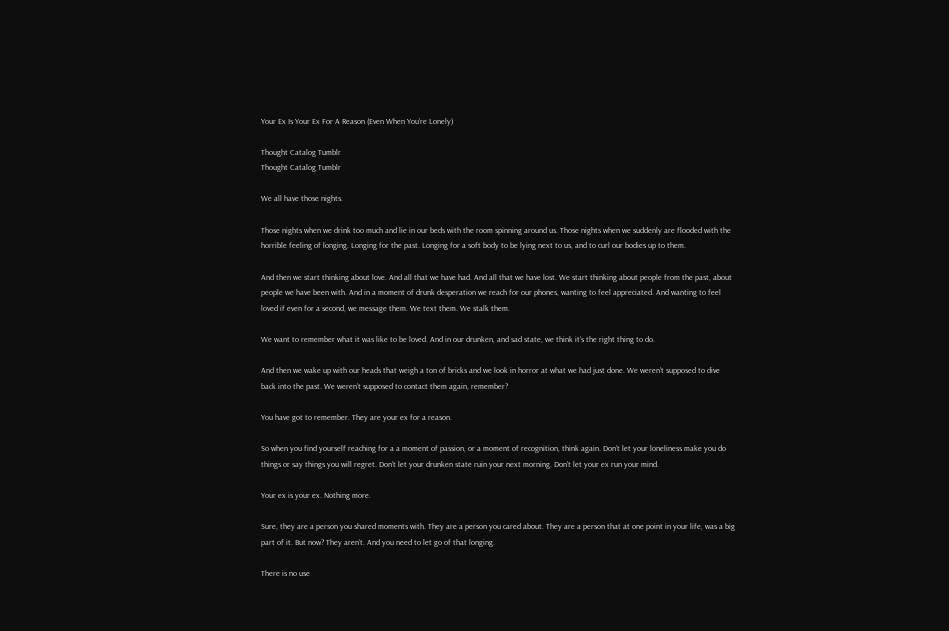Your Ex Is Your Ex For A Reason (Even When You’re Lonely)

Thought Catalog Tumblr
Thought Catalog Tumblr

We all have those nights.

Those nights when we drink too much and lie in our beds with the room spinning around us. Those nights when we suddenly are flooded with the horrible feeling of longing. Longing for the past. Longing for a soft body to be lying next to us, and to curl our bodies up to them.

And then we start thinking about love. And all that we have had. And all that we have lost. We start thinking about people from the past, about people we have been with. And in a moment of drunk desperation we reach for our phones, wanting to feel appreciated. And wanting to feel loved if even for a second, we message them. We text them. We stalk them.

We want to remember what it was like to be loved. And in our drunken, and sad state, we think it’s the right thing to do.

And then we wake up with our heads that weigh a ton of bricks and we look in horror at what we had just done. We weren’t supposed to dive back into the past. We weren’t supposed to contact them again, remember?

You have got to remember. They are your ex for a reason.

So when you find yourself reaching for a a moment of passion, or a moment of recognition, think again. Don’t let your loneliness make you do things or say things you will regret. Don’t let your drunken state ruin your next morning. Don’t let your ex run your mind.

Your ex is your ex. Nothing more.

Sure, they are a person you shared moments with. They are a person you cared about. They are a person that at one point in your life, was a big part of it. But now? They aren’t. And you need to let go of that longing.

There is no use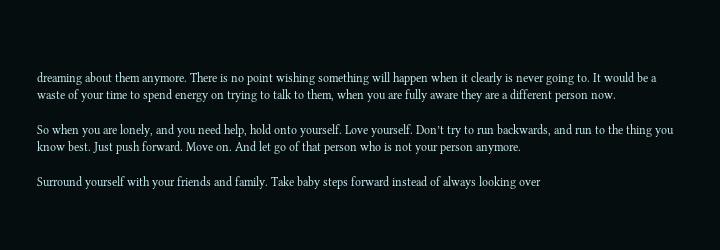dreaming about them anymore. There is no point wishing something will happen when it clearly is never going to. It would be a waste of your time to spend energy on trying to talk to them, when you are fully aware they are a different person now.

So when you are lonely, and you need help, hold onto yourself. Love yourself. Don’t try to run backwards, and run to the thing you know best. Just push forward. Move on. And let go of that person who is not your person anymore.

Surround yourself with your friends and family. Take baby steps forward instead of always looking over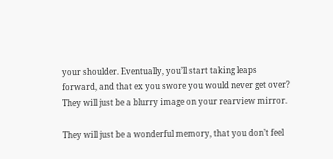your shoulder. Eventually, you’ll start taking leaps forward, and that ex you swore you would never get over? They will just be a blurry image on your rearview mirror.

They will just be a wonderful memory, that you don’t feel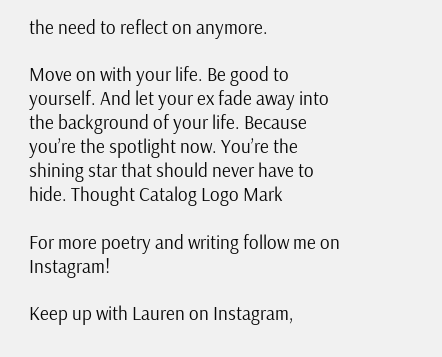the need to reflect on anymore.

Move on with your life. Be good to yourself. And let your ex fade away into the background of your life. Because you’re the spotlight now. You’re the shining star that should never have to hide. Thought Catalog Logo Mark

For more poetry and writing follow me on Instagram!

Keep up with Lauren on Instagram,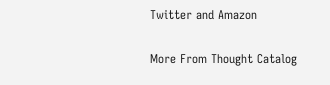Twitter and Amazon

More From Thought Catalog